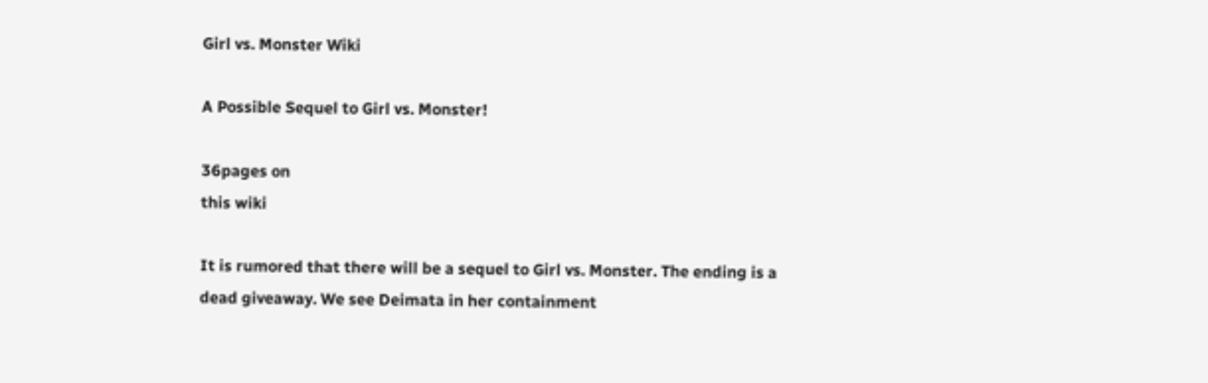Girl vs. Monster Wiki

A Possible Sequel to Girl vs. Monster!

36pages on
this wiki

It is rumored that there will be a sequel to Girl vs. Monster. The ending is a dead giveaway. We see Deimata in her containment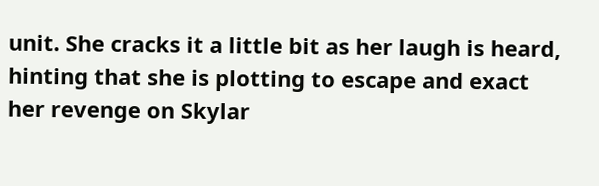unit. She cracks it a little bit as her laugh is heard, hinting that she is plotting to escape and exact her revenge on Skylar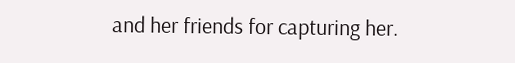and her friends for capturing her.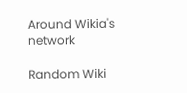Around Wikia's network

Random Wiki